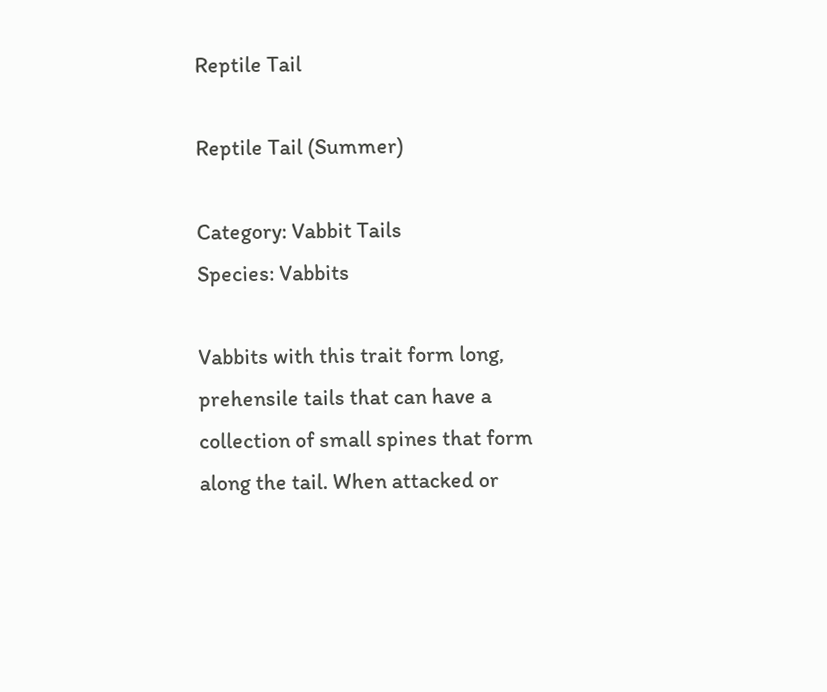Reptile Tail

Reptile Tail (Summer)

Category: Vabbit Tails
Species: Vabbits

Vabbits with this trait form long, prehensile tails that can have a collection of small spines that form along the tail. When attacked or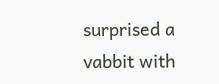surprised a vabbit with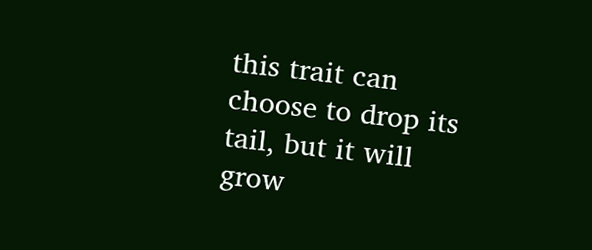this trait can choose to drop its tail, but it will grow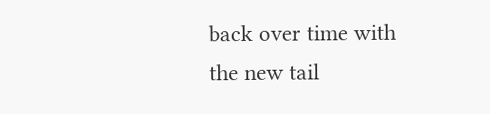back over time with the new tail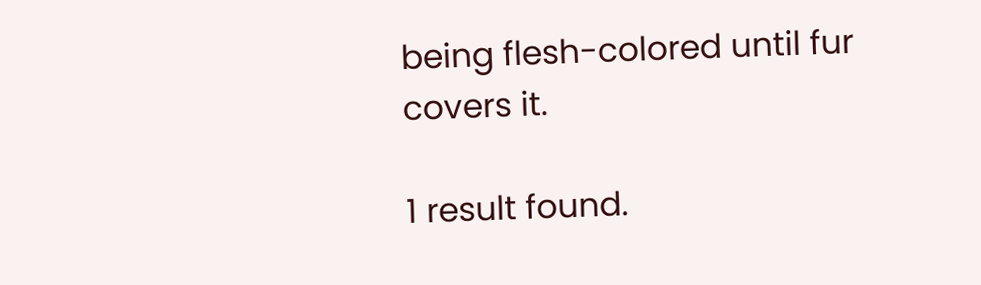being flesh-colored until fur covers it.

1 result found.